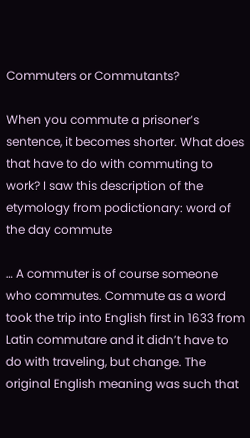Commuters or Commutants?

When you commute a prisoner’s sentence, it becomes shorter. What does that have to do with commuting to work? I saw this description of the etymology from podictionary: word of the day commute

… A commuter is of course someone who commutes. Commute as a word took the trip into English first in 1633 from Latin commutare and it didn’t have to do with traveling, but change. The original English meaning was such that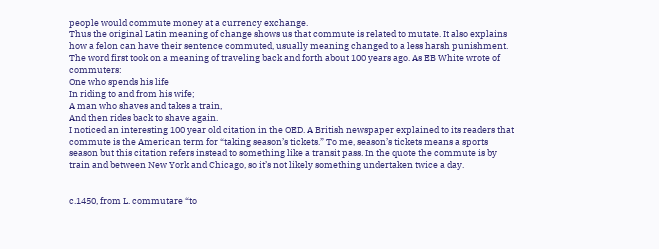people would commute money at a currency exchange.
Thus the original Latin meaning of change shows us that commute is related to mutate. It also explains how a felon can have their sentence commuted, usually meaning changed to a less harsh punishment.
The word first took on a meaning of traveling back and forth about 100 years ago. As EB White wrote of commuters:
One who spends his life
In riding to and from his wife;
A man who shaves and takes a train,
And then rides back to shave again.
I noticed an interesting 100 year old citation in the OED. A British newspaper explained to its readers that commute is the American term for “taking season’s tickets.” To me, season’s tickets means a sports season but this citation refers instead to something like a transit pass. In the quote the commute is by train and between New York and Chicago, so it’s not likely something undertaken twice a day.


c.1450, from L. commutare “to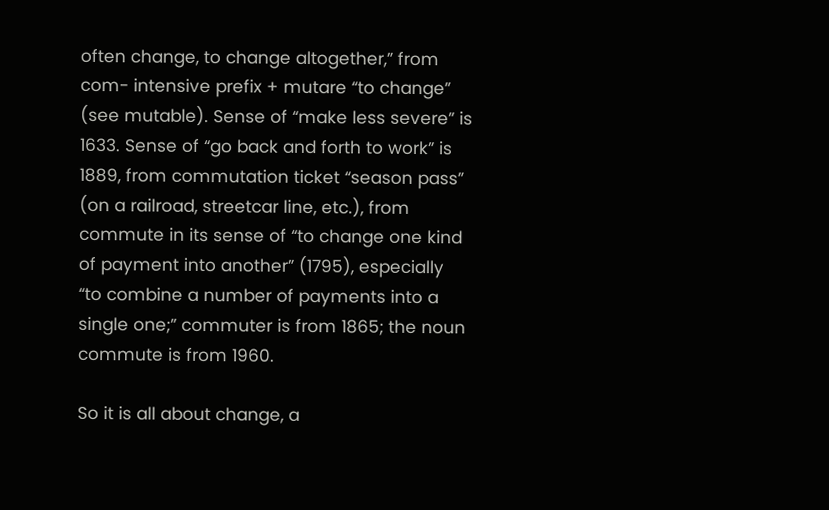often change, to change altogether,” from com- intensive prefix + mutare “to change” (see mutable). Sense of “make less severe” is 1633. Sense of “go back and forth to work” is 1889, from commutation ticket “season pass” (on a railroad, streetcar line, etc.), from commute in its sense of “to change one kind of payment into another” (1795), especially “to combine a number of payments into a single one;” commuter is from 1865; the noun commute is from 1960.

So it is all about change, a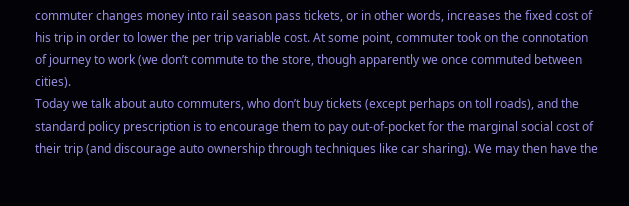commuter changes money into rail season pass tickets, or in other words, increases the fixed cost of his trip in order to lower the per trip variable cost. At some point, commuter took on the connotation of journey to work (we don’t commute to the store, though apparently we once commuted between cities).
Today we talk about auto commuters, who don’t buy tickets (except perhaps on toll roads), and the standard policy prescription is to encourage them to pay out-of-pocket for the marginal social cost of their trip (and discourage auto ownership through techniques like car sharing). We may then have the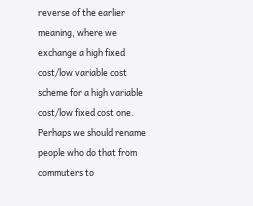reverse of the earlier meaning, where we exchange a high fixed cost/low variable cost scheme for a high variable cost/low fixed cost one. Perhaps we should rename people who do that from commuters to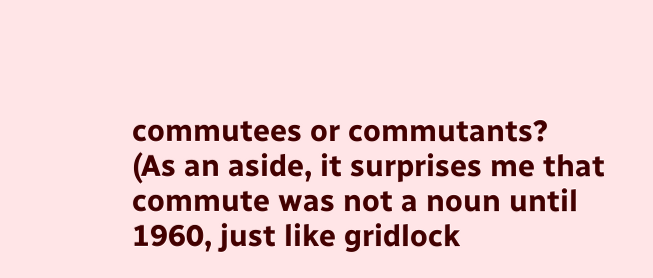commutees or commutants?
(As an aside, it surprises me that commute was not a noun until 1960, just like gridlock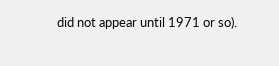did not appear until 1971 or so).